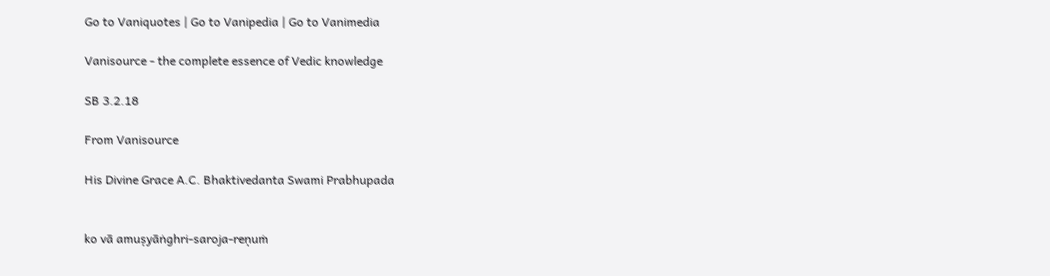Go to Vaniquotes | Go to Vanipedia | Go to Vanimedia

Vanisource - the complete essence of Vedic knowledge

SB 3.2.18

From Vanisource

His Divine Grace A.C. Bhaktivedanta Swami Prabhupada


ko vā amuṣyāṅghri-saroja-reṇuṁ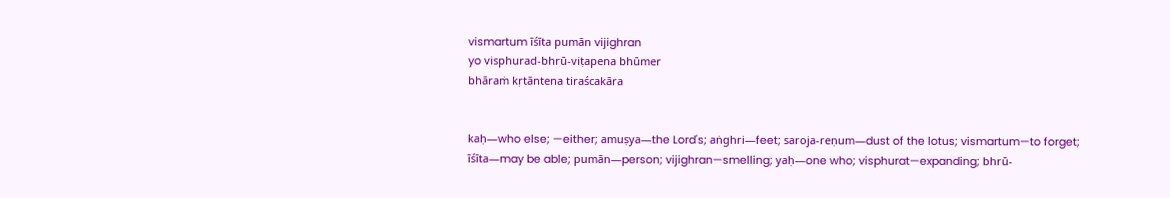vismartum īśīta pumān vijighran
yo visphurad-bhrū-viṭapena bhūmer
bhāraṁ kṛtāntena tiraścakāra


kaḥ—who else; —either; amuṣya—the Lord's; aṅghri—feet; saroja-reṇum—dust of the lotus; vismartum—to forget; īśīta—may be able; pumān—person; vijighran—smelling; yaḥ—one who; visphurat—expanding; bhrū-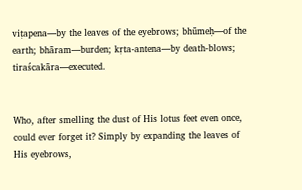viṭapena—by the leaves of the eyebrows; bhūmeḥ—of the earth; bhāram—burden; kṛta-antena—by death-blows; tiraścakāra—executed.


Who, after smelling the dust of His lotus feet even once, could ever forget it? Simply by expanding the leaves of His eyebrows,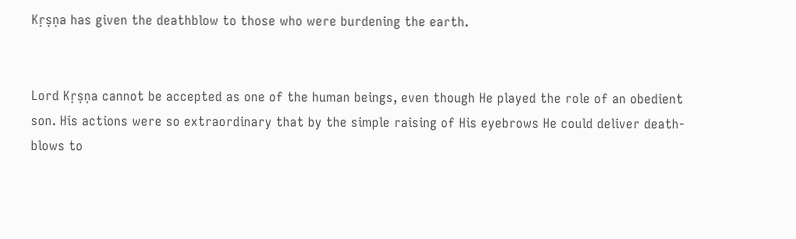Kṛṣṇa has given the deathblow to those who were burdening the earth.


Lord Kṛṣṇa cannot be accepted as one of the human beings, even though He played the role of an obedient son. His actions were so extraordinary that by the simple raising of His eyebrows He could deliver death-blows to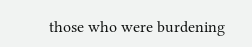those who were burdening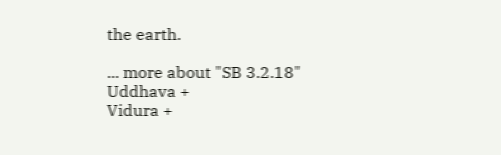the earth.

... more about "SB 3.2.18"
Uddhava +
Vidura +